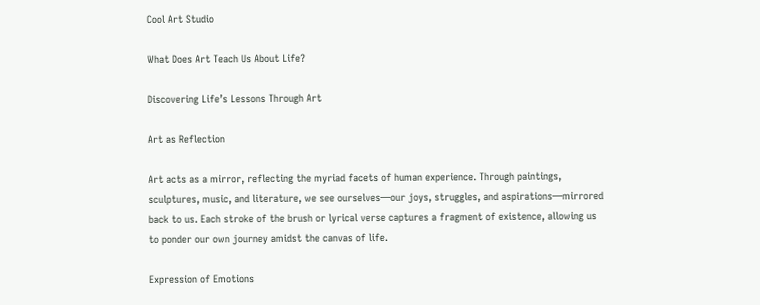Cool Art Studio

What Does Art Teach Us About Life?

Discovering Life’s Lessons Through Art

Art as Reflection

Art acts as a mirror, reflecting the myriad facets of human experience. Through paintings, sculptures, music, and literature, we see ourselves—our joys, struggles, and aspirations—mirrored back to us. Each stroke of the brush or lyrical verse captures a fragment of existence, allowing us to ponder our own journey amidst the canvas of life.

Expression of Emotions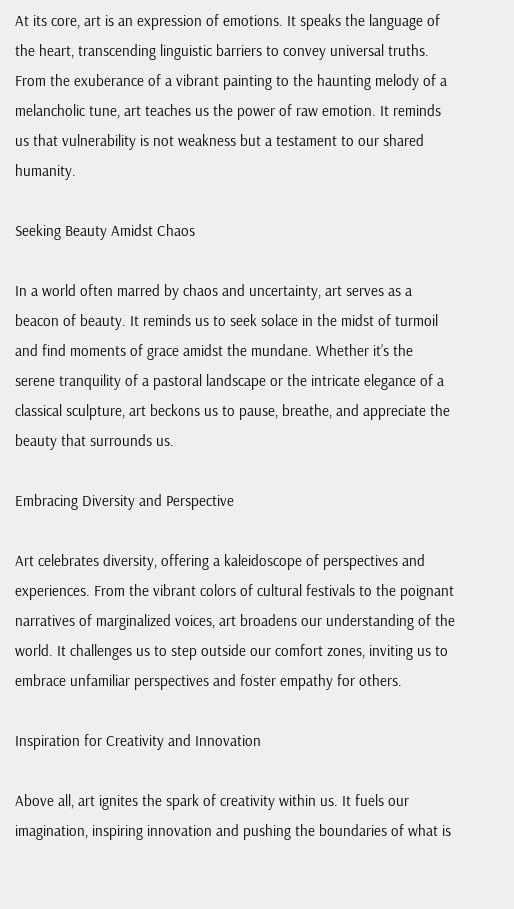At its core, art is an expression of emotions. It speaks the language of the heart, transcending linguistic barriers to convey universal truths. From the exuberance of a vibrant painting to the haunting melody of a melancholic tune, art teaches us the power of raw emotion. It reminds us that vulnerability is not weakness but a testament to our shared humanity.

Seeking Beauty Amidst Chaos

In a world often marred by chaos and uncertainty, art serves as a beacon of beauty. It reminds us to seek solace in the midst of turmoil and find moments of grace amidst the mundane. Whether it’s the serene tranquility of a pastoral landscape or the intricate elegance of a classical sculpture, art beckons us to pause, breathe, and appreciate the beauty that surrounds us.

Embracing Diversity and Perspective

Art celebrates diversity, offering a kaleidoscope of perspectives and experiences. From the vibrant colors of cultural festivals to the poignant narratives of marginalized voices, art broadens our understanding of the world. It challenges us to step outside our comfort zones, inviting us to embrace unfamiliar perspectives and foster empathy for others.

Inspiration for Creativity and Innovation

Above all, art ignites the spark of creativity within us. It fuels our imagination, inspiring innovation and pushing the boundaries of what is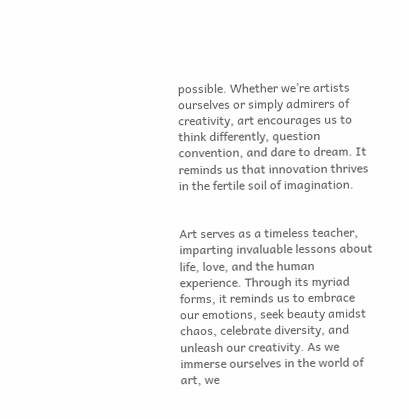possible. Whether we’re artists ourselves or simply admirers of creativity, art encourages us to think differently, question convention, and dare to dream. It reminds us that innovation thrives in the fertile soil of imagination.


Art serves as a timeless teacher, imparting invaluable lessons about life, love, and the human experience. Through its myriad forms, it reminds us to embrace our emotions, seek beauty amidst chaos, celebrate diversity, and unleash our creativity. As we immerse ourselves in the world of art, we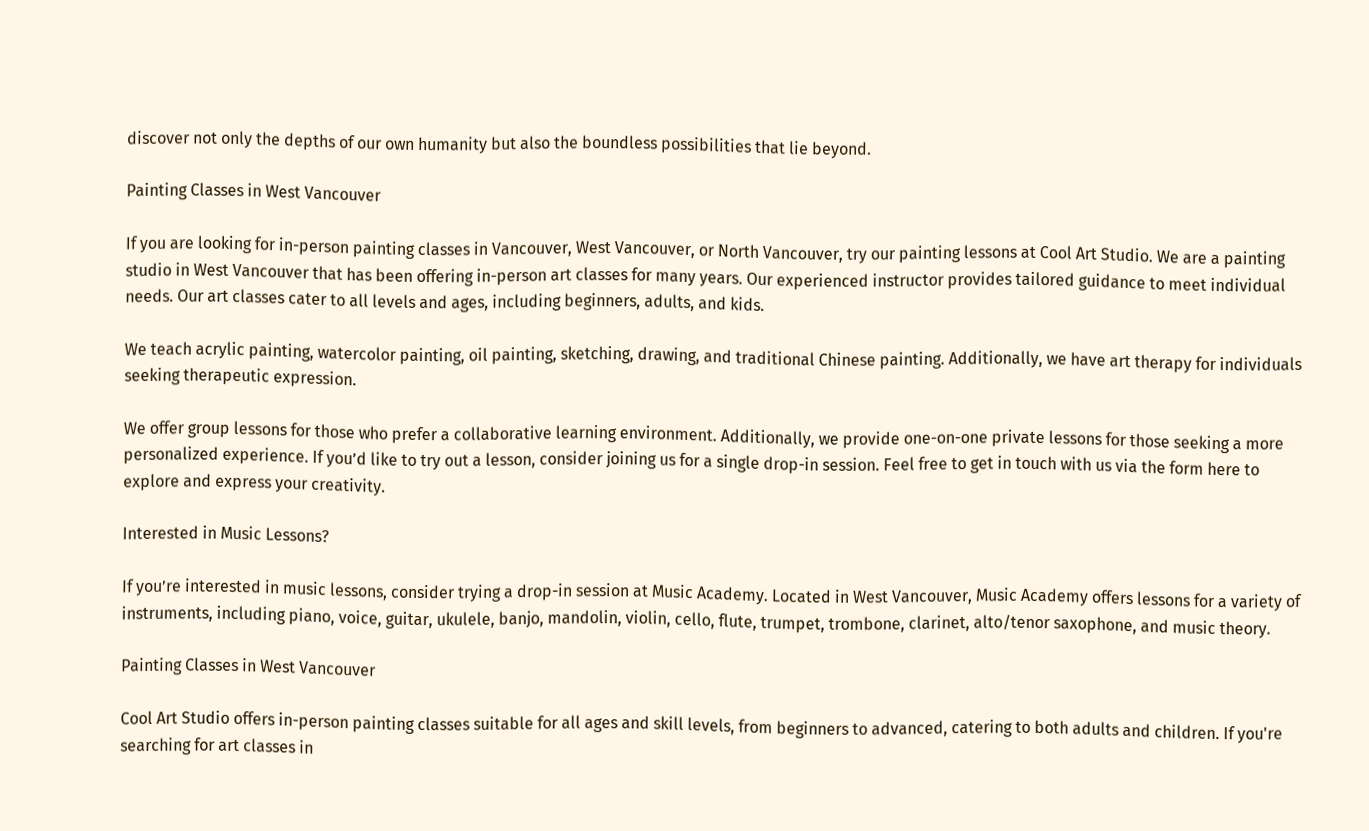discover not only the depths of our own humanity but also the boundless possibilities that lie beyond.

Painting Classes in West Vancouver

If you are looking for in-person painting classes in Vancouver, West Vancouver, or North Vancouver, try our painting lessons at Cool Art Studio. We are a painting studio in West Vancouver that has been offering in-person art classes for many years. Our experienced instructor provides tailored guidance to meet individual needs. Our art classes cater to all levels and ages, including beginners, adults, and kids.

We teach acrylic painting, watercolor painting, oil painting, sketching, drawing, and traditional Chinese painting. Additionally, we have art therapy for individuals seeking therapeutic expression.

We offer group lessons for those who prefer a collaborative learning environment. Additionally, we provide one-on-one private lessons for those seeking a more personalized experience. If you’d like to try out a lesson, consider joining us for a single drop-in session. Feel free to get in touch with us via the form here to explore and express your creativity.

Interested in Music Lessons?

If you’re interested in music lessons, consider trying a drop-in session at Music Academy. Located in West Vancouver, Music Academy offers lessons for a variety of instruments, including piano, voice, guitar, ukulele, banjo, mandolin, violin, cello, flute, trumpet, trombone, clarinet, alto/tenor saxophone, and music theory.

Painting Classes in West Vancouver

Cool Art Studio offers in-person painting classes suitable for all ages and skill levels, from beginners to advanced, catering to both adults and children. If you're searching for art classes in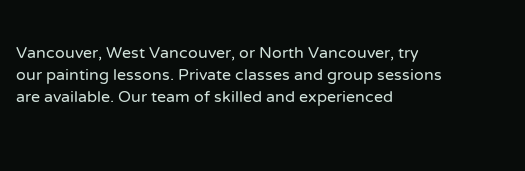Vancouver, West Vancouver, or North Vancouver, try our painting lessons. Private classes and group sessions are available. Our team of skilled and experienced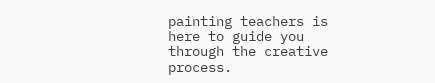painting teachers is here to guide you through the creative process.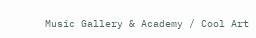Music Gallery & Academy / Cool Art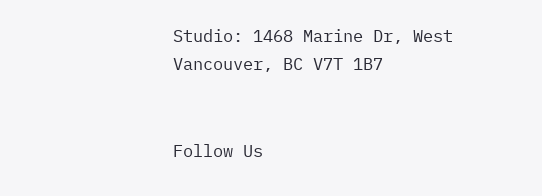Studio: 1468 Marine Dr, West Vancouver, BC V7T 1B7


Follow Us